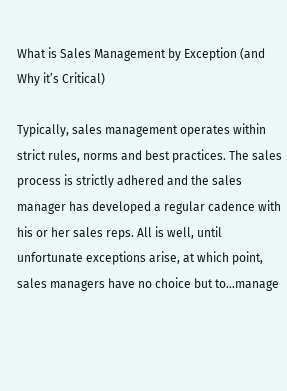What is Sales Management by Exception (and Why it’s Critical)

Typically, sales management operates within strict rules, norms and best practices. The sales process is strictly adhered and the sales manager has developed a regular cadence with his or her sales reps. All is well, until unfortunate exceptions arise, at which point, sales managers have no choice but to…manage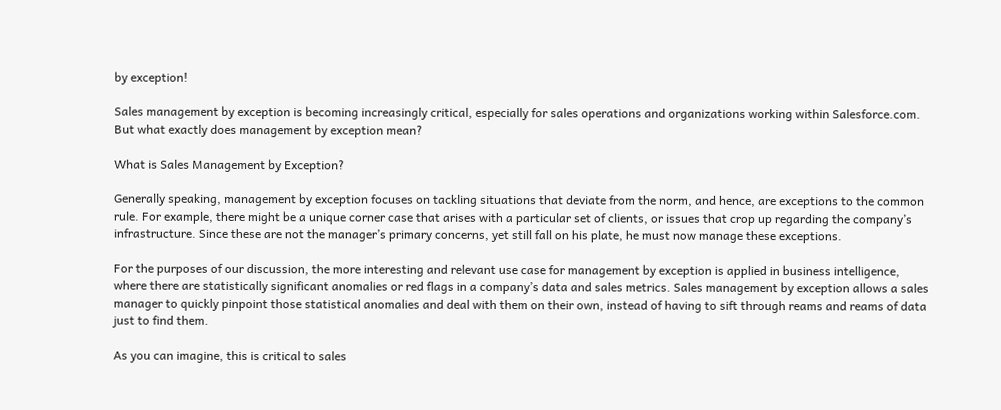by exception!

Sales management by exception is becoming increasingly critical, especially for sales operations and organizations working within Salesforce.com. But what exactly does management by exception mean?

What is Sales Management by Exception?

Generally speaking, management by exception focuses on tackling situations that deviate from the norm, and hence, are exceptions to the common rule. For example, there might be a unique corner case that arises with a particular set of clients, or issues that crop up regarding the company’s infrastructure. Since these are not the manager’s primary concerns, yet still fall on his plate, he must now manage these exceptions.

For the purposes of our discussion, the more interesting and relevant use case for management by exception is applied in business intelligence, where there are statistically significant anomalies or red flags in a company’s data and sales metrics. Sales management by exception allows a sales manager to quickly pinpoint those statistical anomalies and deal with them on their own, instead of having to sift through reams and reams of data just to find them.

As you can imagine, this is critical to sales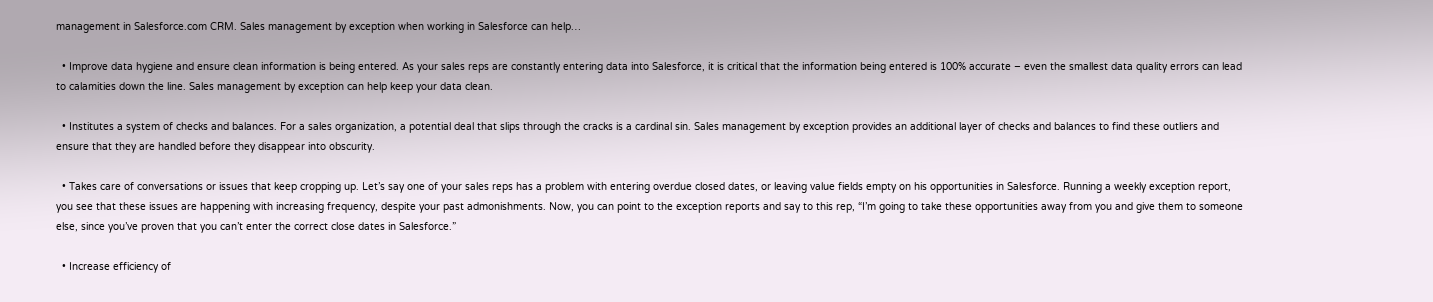management in Salesforce.com CRM. Sales management by exception when working in Salesforce can help…

  • Improve data hygiene and ensure clean information is being entered. As your sales reps are constantly entering data into Salesforce, it is critical that the information being entered is 100% accurate – even the smallest data quality errors can lead to calamities down the line. Sales management by exception can help keep your data clean.

  • Institutes a system of checks and balances. For a sales organization, a potential deal that slips through the cracks is a cardinal sin. Sales management by exception provides an additional layer of checks and balances to find these outliers and ensure that they are handled before they disappear into obscurity.

  • Takes care of conversations or issues that keep cropping up. Let’s say one of your sales reps has a problem with entering overdue closed dates, or leaving value fields empty on his opportunities in Salesforce. Running a weekly exception report, you see that these issues are happening with increasing frequency, despite your past admonishments. Now, you can point to the exception reports and say to this rep, “I’m going to take these opportunities away from you and give them to someone else, since you’ve proven that you can’t enter the correct close dates in Salesforce.”

  • Increase efficiency of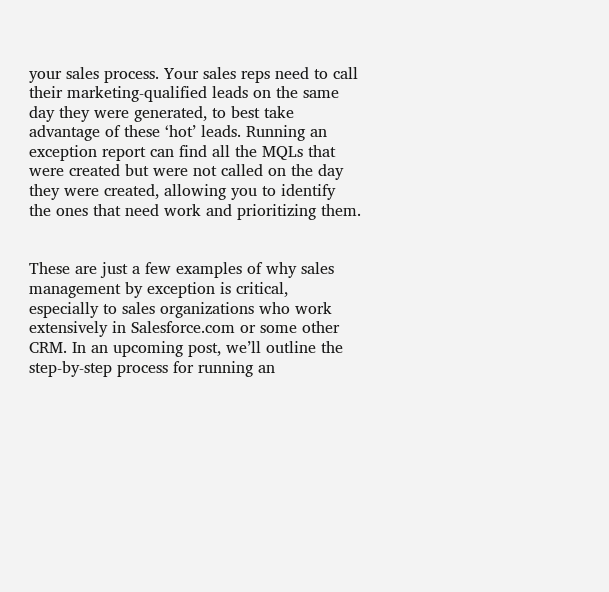your sales process. Your sales reps need to call their marketing-qualified leads on the same day they were generated, to best take advantage of these ‘hot’ leads. Running an exception report can find all the MQLs that were created but were not called on the day they were created, allowing you to identify the ones that need work and prioritizing them.


These are just a few examples of why sales management by exception is critical, especially to sales organizations who work extensively in Salesforce.com or some other CRM. In an upcoming post, we’ll outline the step-by-step process for running an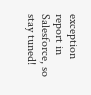exception report in Salesforce, so stay tuned!